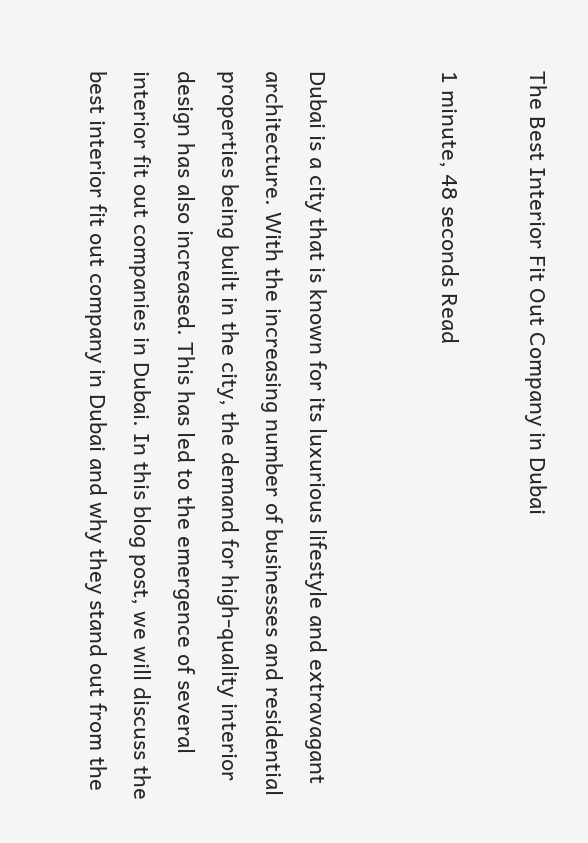The Best Interior Fit Out Company in Dubai

1 minute, 48 seconds Read


Dubai is a city that is known for its luxurious lifestyle and extravagant architecture. With the increasing number of businesses and residential properties being built in the city, the demand for high-quality interior design has also increased. This has led to the emergence of several interior fit out companies in Dubai. In this blog post, we will discuss the best interior fit out company in Dubai and why they stand out from the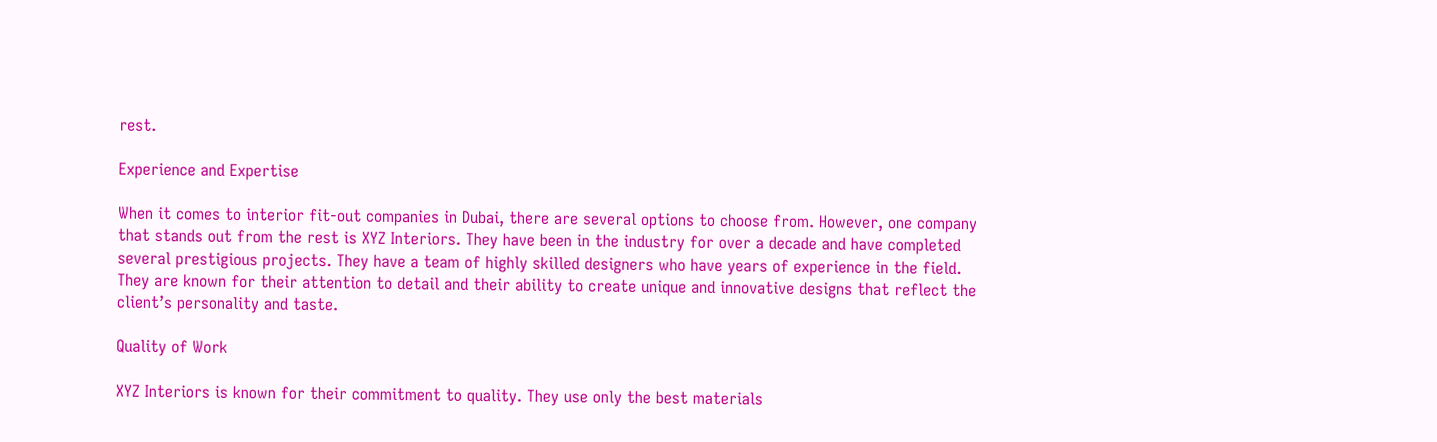rest.

Experience and Expertise

When it comes to interior fit-out companies in Dubai, there are several options to choose from. However, one company that stands out from the rest is XYZ Interiors. They have been in the industry for over a decade and have completed several prestigious projects. They have a team of highly skilled designers who have years of experience in the field. They are known for their attention to detail and their ability to create unique and innovative designs that reflect the client’s personality and taste.

Quality of Work

XYZ Interiors is known for their commitment to quality. They use only the best materials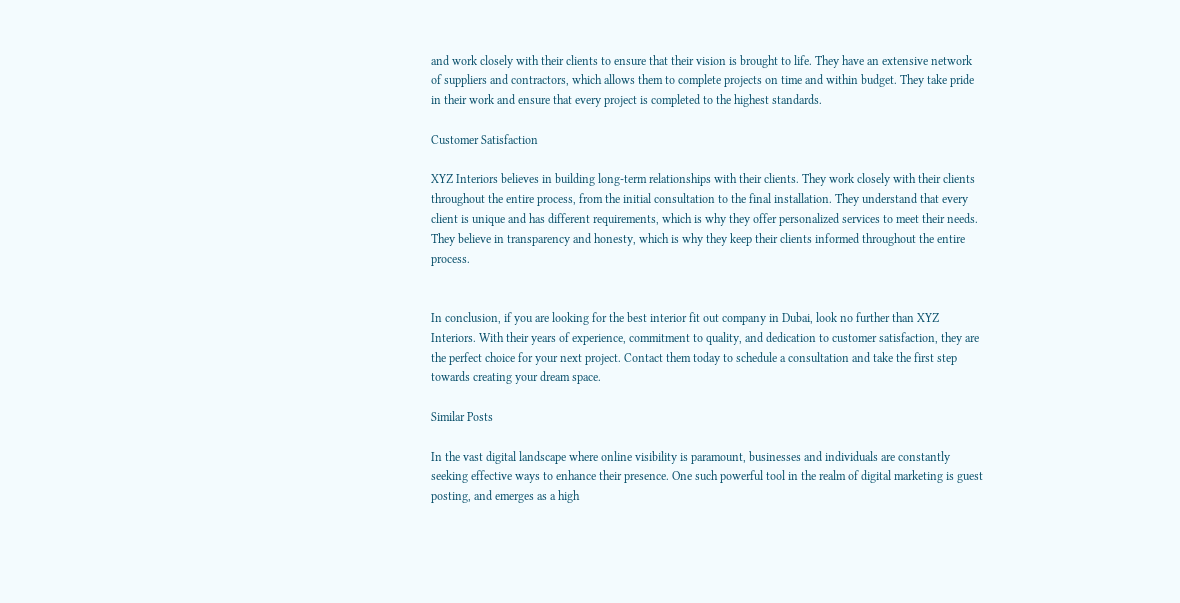and work closely with their clients to ensure that their vision is brought to life. They have an extensive network of suppliers and contractors, which allows them to complete projects on time and within budget. They take pride in their work and ensure that every project is completed to the highest standards.

Customer Satisfaction

XYZ Interiors believes in building long-term relationships with their clients. They work closely with their clients throughout the entire process, from the initial consultation to the final installation. They understand that every client is unique and has different requirements, which is why they offer personalized services to meet their needs. They believe in transparency and honesty, which is why they keep their clients informed throughout the entire process.


In conclusion, if you are looking for the best interior fit out company in Dubai, look no further than XYZ Interiors. With their years of experience, commitment to quality, and dedication to customer satisfaction, they are the perfect choice for your next project. Contact them today to schedule a consultation and take the first step towards creating your dream space.

Similar Posts

In the vast digital landscape where online visibility is paramount, businesses and individuals are constantly seeking effective ways to enhance their presence. One such powerful tool in the realm of digital marketing is guest posting, and emerges as a high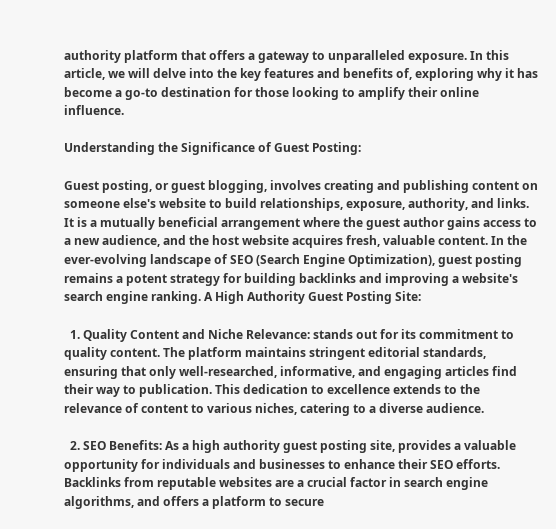authority platform that offers a gateway to unparalleled exposure. In this article, we will delve into the key features and benefits of, exploring why it has become a go-to destination for those looking to amplify their online influence.

Understanding the Significance of Guest Posting:

Guest posting, or guest blogging, involves creating and publishing content on someone else's website to build relationships, exposure, authority, and links. It is a mutually beneficial arrangement where the guest author gains access to a new audience, and the host website acquires fresh, valuable content. In the ever-evolving landscape of SEO (Search Engine Optimization), guest posting remains a potent strategy for building backlinks and improving a website's search engine ranking. A High Authority Guest Posting Site:

  1. Quality Content and Niche Relevance: stands out for its commitment to quality content. The platform maintains stringent editorial standards, ensuring that only well-researched, informative, and engaging articles find their way to publication. This dedication to excellence extends to the relevance of content to various niches, catering to a diverse audience.

  2. SEO Benefits: As a high authority guest posting site, provides a valuable opportunity for individuals and businesses to enhance their SEO efforts. Backlinks from reputable websites are a crucial factor in search engine algorithms, and offers a platform to secure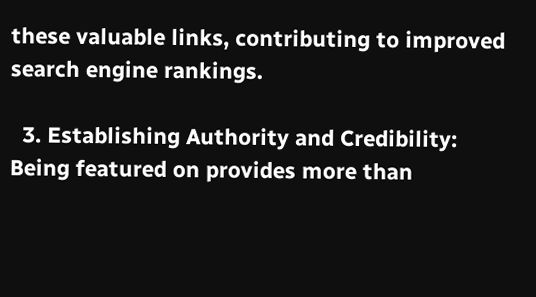these valuable links, contributing to improved search engine rankings.

  3. Establishing Authority and Credibility: Being featured on provides more than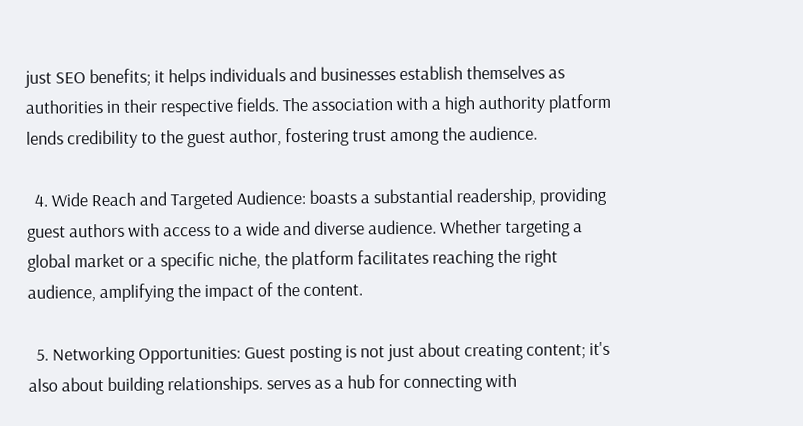just SEO benefits; it helps individuals and businesses establish themselves as authorities in their respective fields. The association with a high authority platform lends credibility to the guest author, fostering trust among the audience.

  4. Wide Reach and Targeted Audience: boasts a substantial readership, providing guest authors with access to a wide and diverse audience. Whether targeting a global market or a specific niche, the platform facilitates reaching the right audience, amplifying the impact of the content.

  5. Networking Opportunities: Guest posting is not just about creating content; it's also about building relationships. serves as a hub for connecting with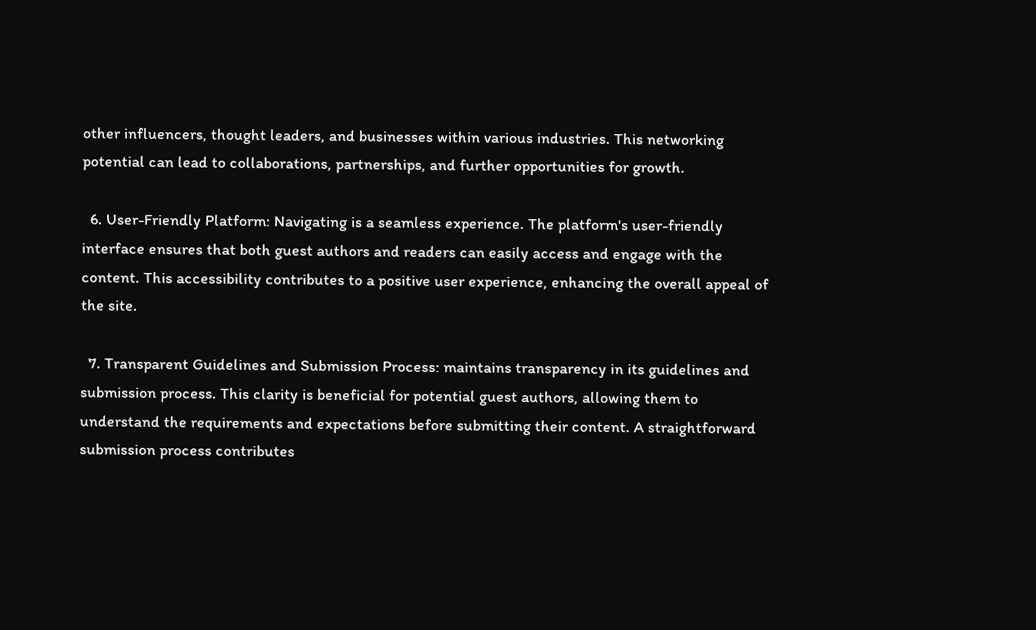other influencers, thought leaders, and businesses within various industries. This networking potential can lead to collaborations, partnerships, and further opportunities for growth.

  6. User-Friendly Platform: Navigating is a seamless experience. The platform's user-friendly interface ensures that both guest authors and readers can easily access and engage with the content. This accessibility contributes to a positive user experience, enhancing the overall appeal of the site.

  7. Transparent Guidelines and Submission Process: maintains transparency in its guidelines and submission process. This clarity is beneficial for potential guest authors, allowing them to understand the requirements and expectations before submitting their content. A straightforward submission process contributes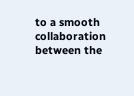to a smooth collaboration between the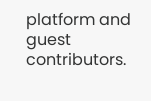platform and guest contributors.